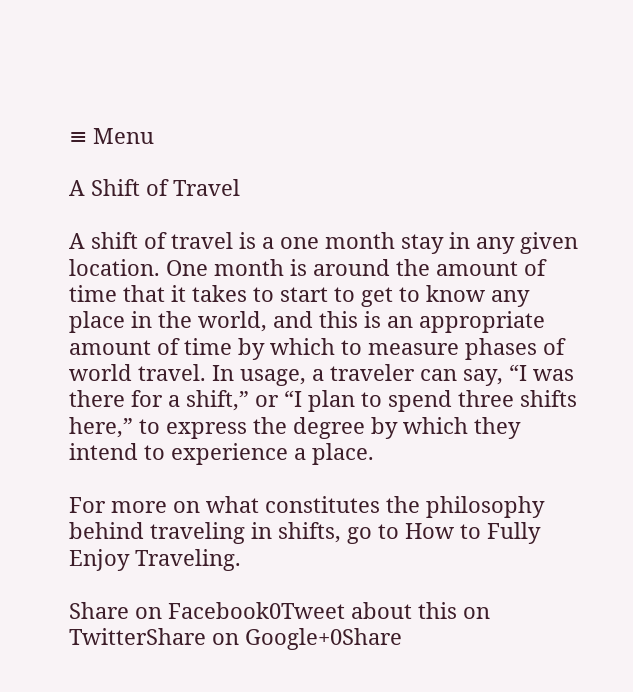≡ Menu

A Shift of Travel

A shift of travel is a one month stay in any given location. One month is around the amount of time that it takes to start to get to know any place in the world, and this is an appropriate amount of time by which to measure phases of world travel. In usage, a traveler can say, “I was there for a shift,” or “I plan to spend three shifts  here,” to express the degree by which they intend to experience a place.

For more on what constitutes the philosophy behind traveling in shifts, go to How to Fully Enjoy Traveling.

Share on Facebook0Tweet about this on TwitterShare on Google+0Share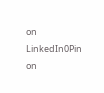on LinkedIn0Pin on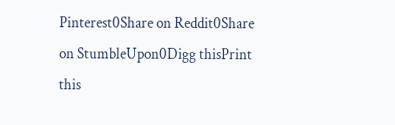Pinterest0Share on Reddit0Share on StumbleUpon0Digg thisPrint this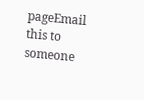pageEmail this to someone